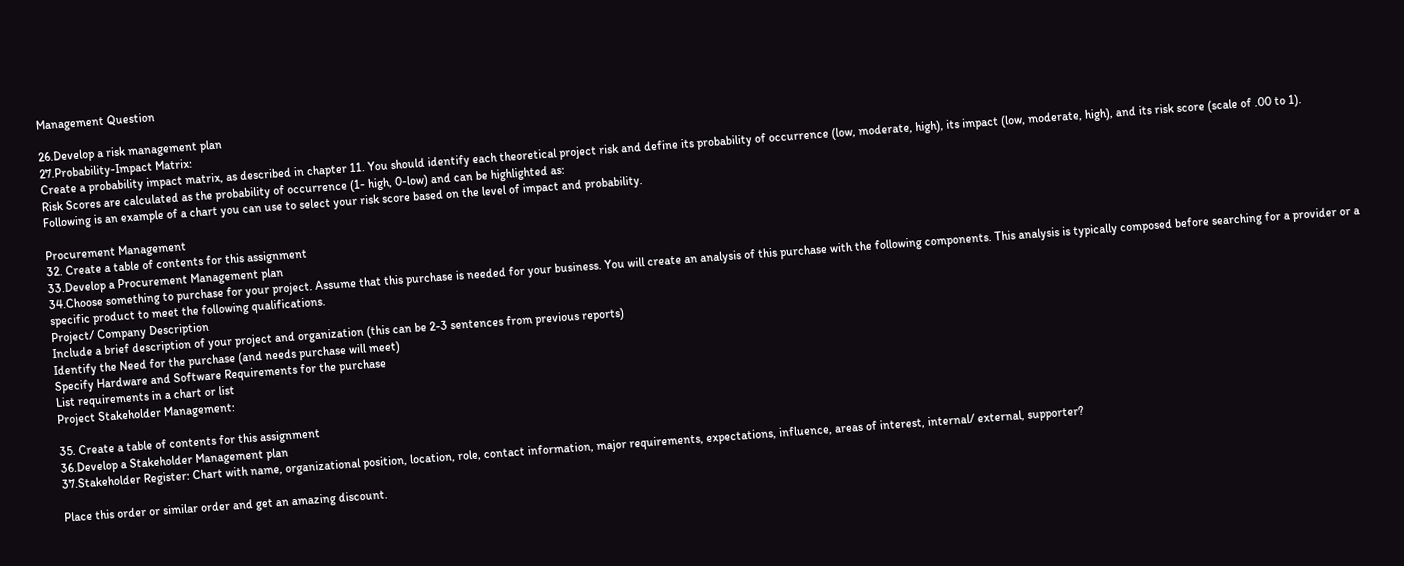Management Question

26.Develop a risk management plan
27.Probability-Impact Matrix:
Create a probability impact matrix, as described in chapter 11. You should identify each theoretical project risk and define its probability of occurrence (low, moderate, high), its impact (low, moderate, high), and its risk score (scale of .00 to 1).
Risk Scores are calculated as the probability of occurrence (1- high, 0-low) and can be highlighted as:
Following is an example of a chart you can use to select your risk score based on the level of impact and probability.

Procurement Management
32. Create a table of contents for this assignment
33.Develop a Procurement Management plan
34.Choose something to purchase for your project. Assume that this purchase is needed for your business. You will create an analysis of this purchase with the following components. This analysis is typically composed before searching for a provider or a specific product to meet the following qualifications.
Project/ Company Description
Include a brief description of your project and organization (this can be 2-3 sentences from previous reports)
Identify the Need for the purchase (and needs purchase will meet)
Specify Hardware and Software Requirements for the purchase
List requirements in a chart or list
Project Stakeholder Management:

35. Create a table of contents for this assignment
36.Develop a Stakeholder Management plan
37.Stakeholder Register: Chart with name, organizational position, location, role, contact information, major requirements, expectations, influence, areas of interest, internal/ external, supporter?

Place this order or similar order and get an amazing discount.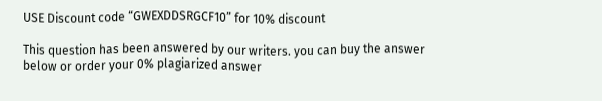USE Discount code “GWEXDDSRGCF10” for 10% discount

This question has been answered by our writers. you can buy the answer below or order your 0% plagiarized answer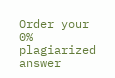Order your 0% plagiarized answer